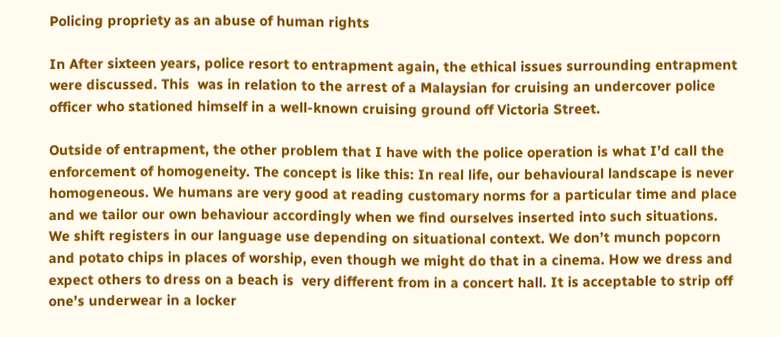Policing propriety as an abuse of human rights

In After sixteen years, police resort to entrapment again, the ethical issues surrounding entrapment were discussed. This  was in relation to the arrest of a Malaysian for cruising an undercover police officer who stationed himself in a well-known cruising ground off Victoria Street.

Outside of entrapment, the other problem that I have with the police operation is what I’d call the enforcement of homogeneity. The concept is like this: In real life, our behavioural landscape is never homogeneous. We humans are very good at reading customary norms for a particular time and place and we tailor our own behaviour accordingly when we find ourselves inserted into such situations. We shift registers in our language use depending on situational context. We don’t munch popcorn and potato chips in places of worship, even though we might do that in a cinema. How we dress and expect others to dress on a beach is  very different from in a concert hall. It is acceptable to strip off one’s underwear in a locker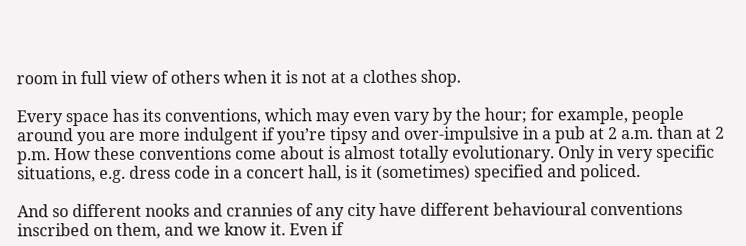room in full view of others when it is not at a clothes shop.

Every space has its conventions, which may even vary by the hour; for example, people around you are more indulgent if you’re tipsy and over-impulsive in a pub at 2 a.m. than at 2 p.m. How these conventions come about is almost totally evolutionary. Only in very specific situations, e.g. dress code in a concert hall, is it (sometimes) specified and policed.

And so different nooks and crannies of any city have different behavioural conventions inscribed on them, and we know it. Even if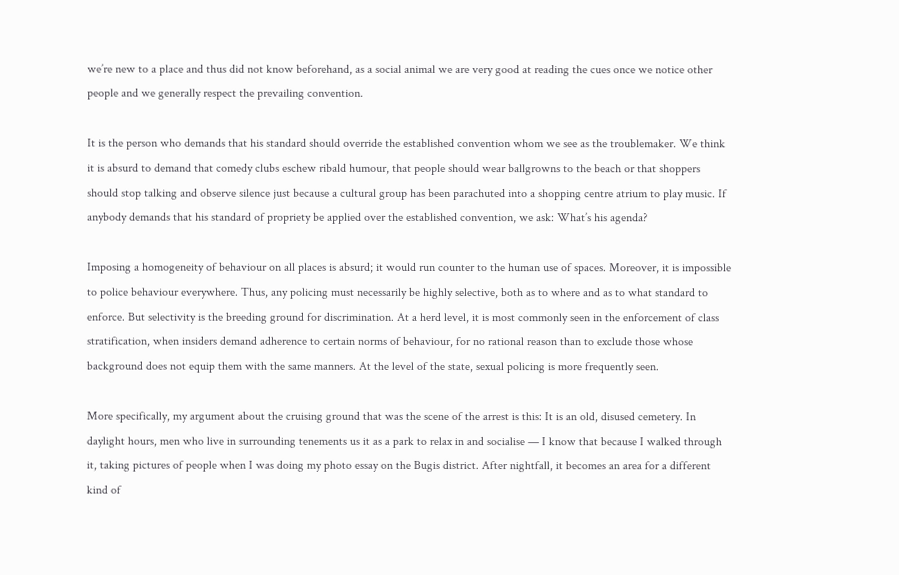we’re new to a place and thus did not know beforehand, as a social animal we are very good at reading the cues once we notice other people and we generally respect the prevailing convention.

It is the person who demands that his standard should override the established convention whom we see as the troublemaker. We think it is absurd to demand that comedy clubs eschew ribald humour, that people should wear ballgrowns to the beach or that shoppers should stop talking and observe silence just because a cultural group has been parachuted into a shopping centre atrium to play music. If anybody demands that his standard of propriety be applied over the established convention, we ask: What’s his agenda?

Imposing a homogeneity of behaviour on all places is absurd; it would run counter to the human use of spaces. Moreover, it is impossible to police behaviour everywhere. Thus, any policing must necessarily be highly selective, both as to where and as to what standard to enforce. But selectivity is the breeding ground for discrimination. At a herd level, it is most commonly seen in the enforcement of class stratification, when insiders demand adherence to certain norms of behaviour, for no rational reason than to exclude those whose background does not equip them with the same manners. At the level of the state, sexual policing is more frequently seen.

More specifically, my argument about the cruising ground that was the scene of the arrest is this: It is an old, disused cemetery. In daylight hours, men who live in surrounding tenements us it as a park to relax in and socialise — I know that because I walked through it, taking pictures of people when I was doing my photo essay on the Bugis district. After nightfall, it becomes an area for a different kind of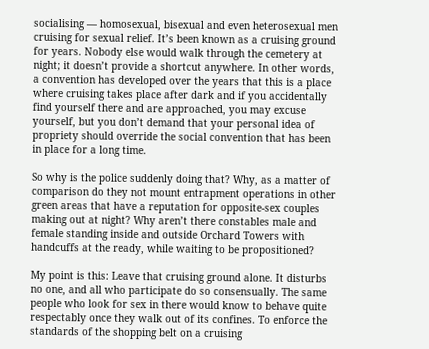socialising — homosexual, bisexual and even heterosexual men cruising for sexual relief. It’s been known as a cruising ground for years. Nobody else would walk through the cemetery at night; it doesn’t provide a shortcut anywhere. In other words, a convention has developed over the years that this is a place where cruising takes place after dark and if you accidentally find yourself there and are approached, you may excuse yourself, but you don’t demand that your personal idea of propriety should override the social convention that has been in place for a long time.

So why is the police suddenly doing that? Why, as a matter of comparison do they not mount entrapment operations in other green areas that have a reputation for opposite-sex couples making out at night? Why aren’t there constables male and female standing inside and outside Orchard Towers with handcuffs at the ready, while waiting to be propositioned?

My point is this: Leave that cruising ground alone. It disturbs no one, and all who participate do so consensually. The same people who look for sex in there would know to behave quite respectably once they walk out of its confines. To enforce the standards of the shopping belt on a cruising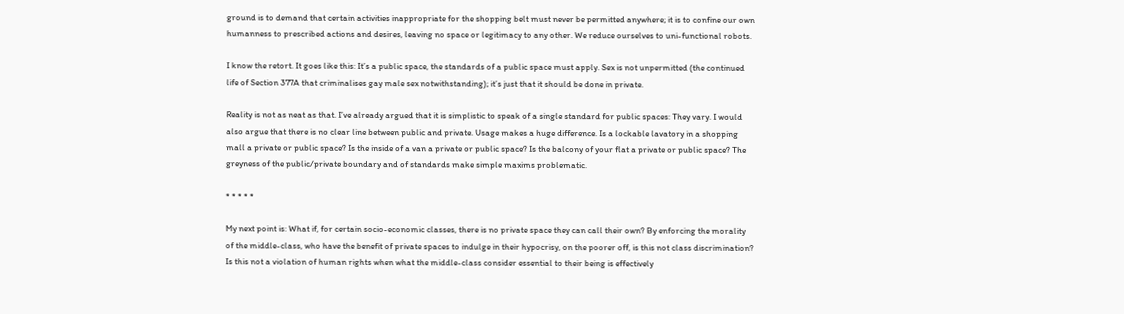ground is to demand that certain activities inappropriate for the shopping belt must never be permitted anywhere; it is to confine our own humanness to prescribed actions and desires, leaving no space or legitimacy to any other. We reduce ourselves to uni-functional robots.

I know the retort. It goes like this: It’s a public space, the standards of a public space must apply. Sex is not unpermitted (the continued life of Section 377A that criminalises gay male sex notwithstanding); it’s just that it should be done in private.

Reality is not as neat as that. I’ve already argued that it is simplistic to speak of a single standard for public spaces: They vary. I would also argue that there is no clear line between public and private. Usage makes a huge difference. Is a lockable lavatory in a shopping mall a private or public space? Is the inside of a van a private or public space? Is the balcony of your flat a private or public space? The greyness of the public/private boundary and of standards make simple maxims problematic.

* * * * *

My next point is: What if, for certain socio-economic classes, there is no private space they can call their own? By enforcing the morality of the middle-class, who have the benefit of private spaces to indulge in their hypocrisy, on the poorer off, is this not class discrimination? Is this not a violation of human rights when what the middle-class consider essential to their being is effectively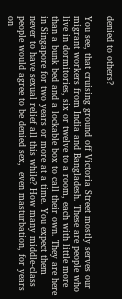denied to others?

You see, that cruising ground off Victoria Street mostly serves our migrant workers from India and Bangladesh. These are people who live in dormitories, six or twelve to a room, each with little more than a bunk bed and a lockable box to call their own. They are here in Singapore for two years or more at a time. You expect them never to have sexual relief all this while? How many middle-class people would agree to be denied sex,  even masturbation, for years on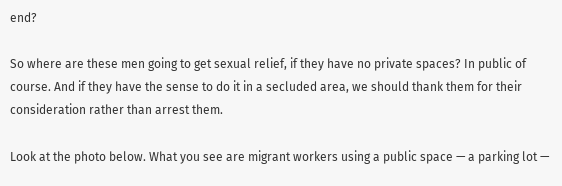end?

So where are these men going to get sexual relief, if they have no private spaces? In public of course. And if they have the sense to do it in a secluded area, we should thank them for their consideration rather than arrest them.

Look at the photo below. What you see are migrant workers using a public space — a parking lot —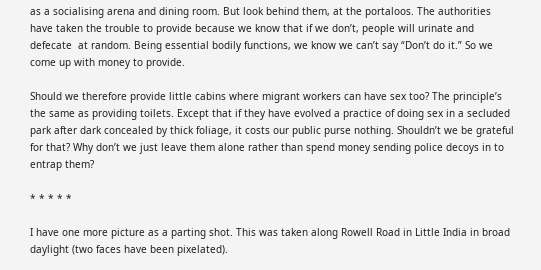as a socialising arena and dining room. But look behind them, at the portaloos. The authorities have taken the trouble to provide because we know that if we don’t, people will urinate and defecate  at random. Being essential bodily functions, we know we can’t say “Don’t do it.” So we come up with money to provide.

Should we therefore provide little cabins where migrant workers can have sex too? The principle’s the same as providing toilets. Except that if they have evolved a practice of doing sex in a secluded park after dark concealed by thick foliage, it costs our public purse nothing. Shouldn’t we be grateful for that? Why don’t we just leave them alone rather than spend money sending police decoys in to entrap them?

* * * * *

I have one more picture as a parting shot. This was taken along Rowell Road in Little India in broad daylight (two faces have been pixelated).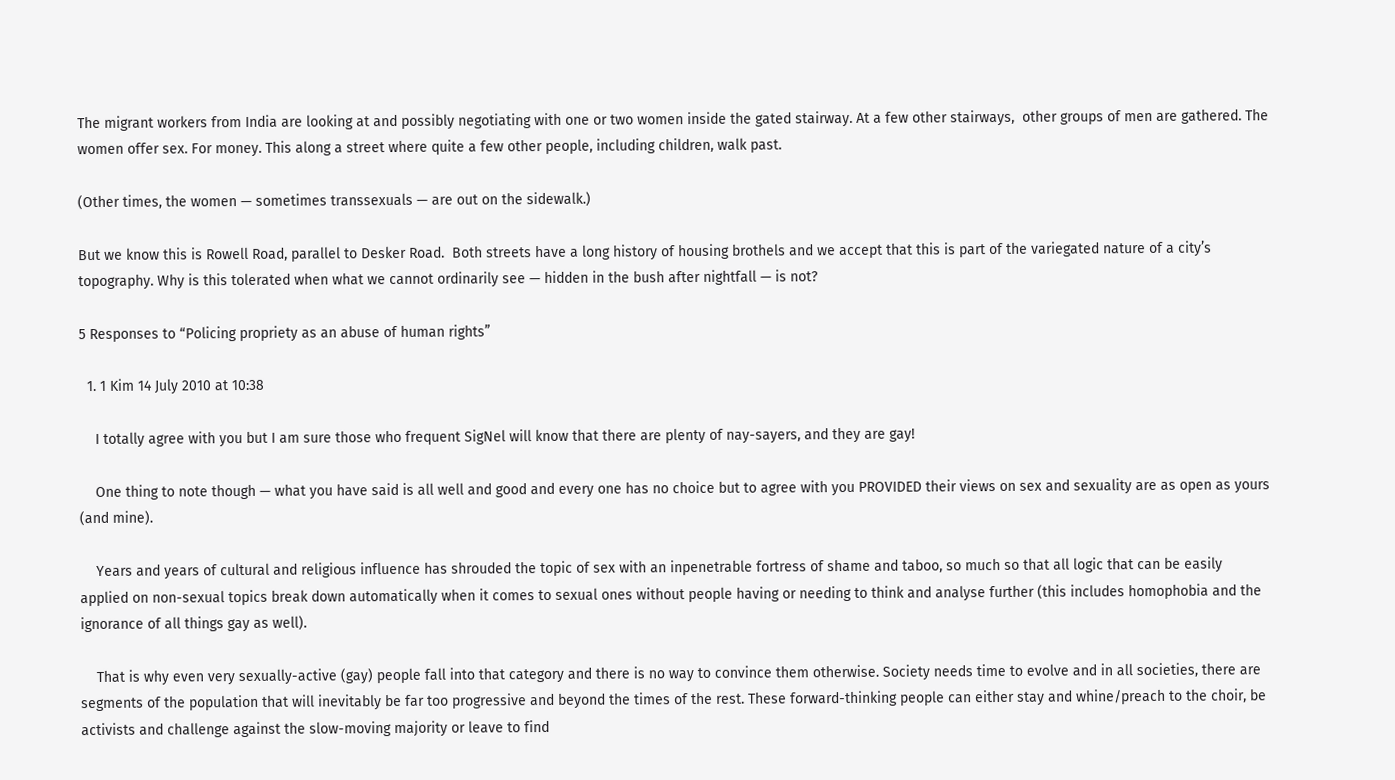The migrant workers from India are looking at and possibly negotiating with one or two women inside the gated stairway. At a few other stairways,  other groups of men are gathered. The women offer sex. For money. This along a street where quite a few other people, including children, walk past.

(Other times, the women — sometimes transsexuals — are out on the sidewalk.)

But we know this is Rowell Road, parallel to Desker Road.  Both streets have a long history of housing brothels and we accept that this is part of the variegated nature of a city’s topography. Why is this tolerated when what we cannot ordinarily see — hidden in the bush after nightfall — is not?

5 Responses to “Policing propriety as an abuse of human rights”

  1. 1 Kim 14 July 2010 at 10:38

    I totally agree with you but I am sure those who frequent SigNel will know that there are plenty of nay-sayers, and they are gay!

    One thing to note though — what you have said is all well and good and every one has no choice but to agree with you PROVIDED their views on sex and sexuality are as open as yours (and mine).

    Years and years of cultural and religious influence has shrouded the topic of sex with an inpenetrable fortress of shame and taboo, so much so that all logic that can be easily applied on non-sexual topics break down automatically when it comes to sexual ones without people having or needing to think and analyse further (this includes homophobia and the ignorance of all things gay as well).

    That is why even very sexually-active (gay) people fall into that category and there is no way to convince them otherwise. Society needs time to evolve and in all societies, there are segments of the population that will inevitably be far too progressive and beyond the times of the rest. These forward-thinking people can either stay and whine/preach to the choir, be activists and challenge against the slow-moving majority or leave to find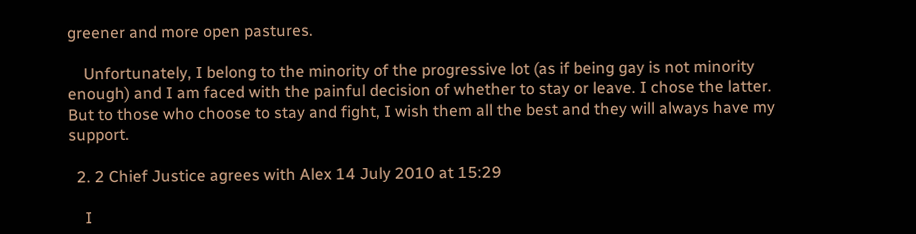greener and more open pastures.

    Unfortunately, I belong to the minority of the progressive lot (as if being gay is not minority enough) and I am faced with the painful decision of whether to stay or leave. I chose the latter. But to those who choose to stay and fight, I wish them all the best and they will always have my support.

  2. 2 Chief Justice agrees with Alex 14 July 2010 at 15:29

    I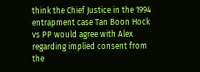think the Chief Justice in the 1994 entrapment case Tan Boon Hock vs PP would agree with Alex regarding implied consent from the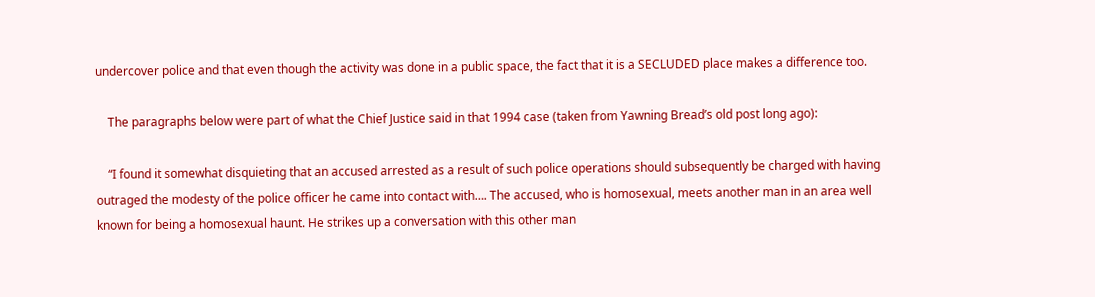undercover police and that even though the activity was done in a public space, the fact that it is a SECLUDED place makes a difference too.

    The paragraphs below were part of what the Chief Justice said in that 1994 case (taken from Yawning Bread’s old post long ago):

    “I found it somewhat disquieting that an accused arrested as a result of such police operations should subsequently be charged with having outraged the modesty of the police officer he came into contact with…. The accused, who is homosexual, meets another man in an area well known for being a homosexual haunt. He strikes up a conversation with this other man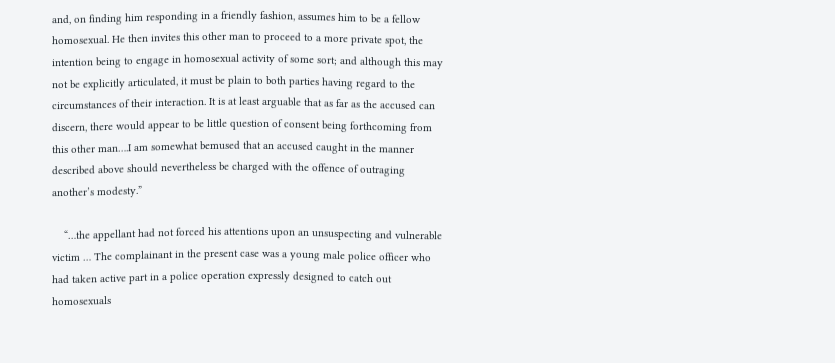and, on finding him responding in a friendly fashion, assumes him to be a fellow homosexual. He then invites this other man to proceed to a more private spot, the intention being to engage in homosexual activity of some sort; and although this may not be explicitly articulated, it must be plain to both parties having regard to the circumstances of their interaction. It is at least arguable that as far as the accused can discern, there would appear to be little question of consent being forthcoming from this other man….I am somewhat bemused that an accused caught in the manner described above should nevertheless be charged with the offence of outraging another’s modesty.”

    “…the appellant had not forced his attentions upon an unsuspecting and vulnerable victim … The complainant in the present case was a young male police officer who had taken active part in a police operation expressly designed to catch out homosexuals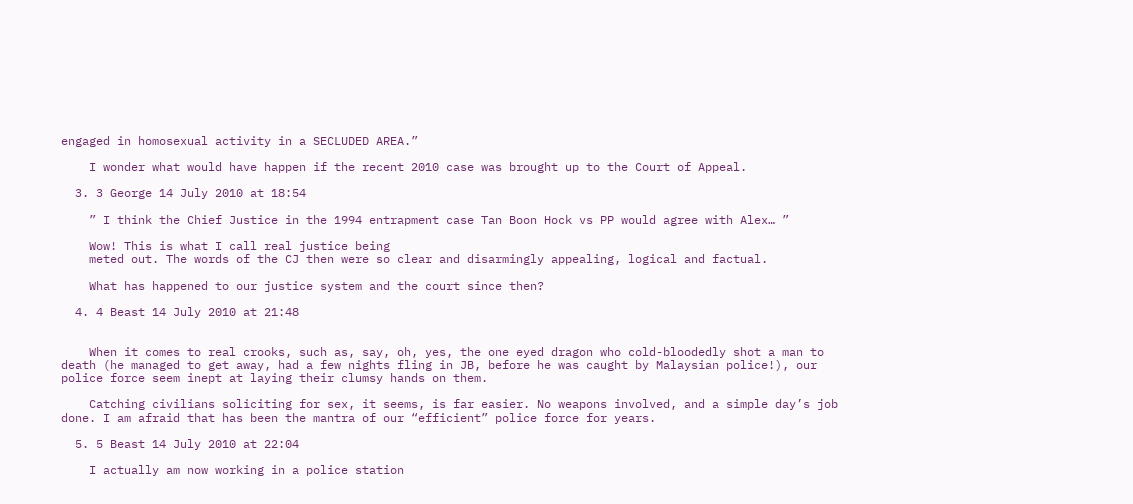engaged in homosexual activity in a SECLUDED AREA.”

    I wonder what would have happen if the recent 2010 case was brought up to the Court of Appeal.

  3. 3 George 14 July 2010 at 18:54

    ” I think the Chief Justice in the 1994 entrapment case Tan Boon Hock vs PP would agree with Alex… ”

    Wow! This is what I call real justice being
    meted out. The words of the CJ then were so clear and disarmingly appealing, logical and factual.

    What has happened to our justice system and the court since then?

  4. 4 Beast 14 July 2010 at 21:48


    When it comes to real crooks, such as, say, oh, yes, the one eyed dragon who cold-bloodedly shot a man to death (he managed to get away, had a few nights fling in JB, before he was caught by Malaysian police!), our police force seem inept at laying their clumsy hands on them.

    Catching civilians soliciting for sex, it seems, is far easier. No weapons involved, and a simple day’s job done. I am afraid that has been the mantra of our “efficient” police force for years.

  5. 5 Beast 14 July 2010 at 22:04

    I actually am now working in a police station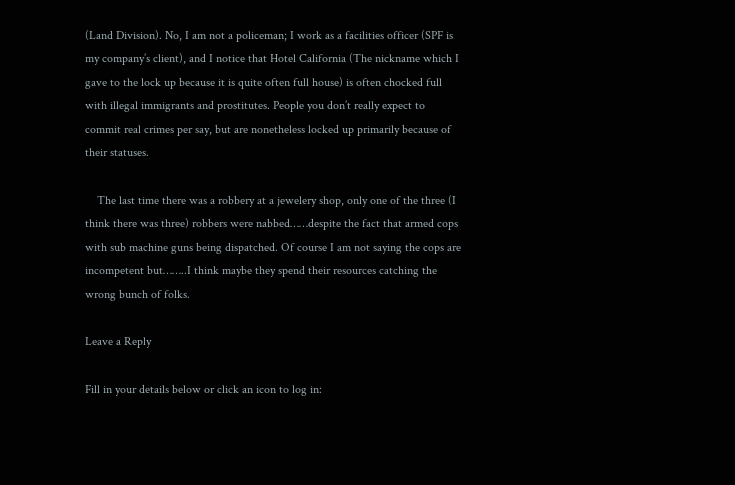(Land Division). No, I am not a policeman; I work as a facilities officer (SPF is my company’s client), and I notice that Hotel California (The nickname which I gave to the lock up because it is quite often full house) is often chocked full with illegal immigrants and prostitutes. People you don’t really expect to commit real crimes per say, but are nonetheless locked up primarily because of their statuses.

    The last time there was a robbery at a jewelery shop, only one of the three (I think there was three) robbers were nabbed……despite the fact that armed cops with sub machine guns being dispatched. Of course I am not saying the cops are incompetent but……..I think maybe they spend their resources catching the wrong bunch of folks.

Leave a Reply

Fill in your details below or click an icon to log in: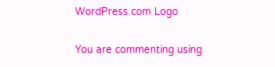WordPress.com Logo

You are commenting using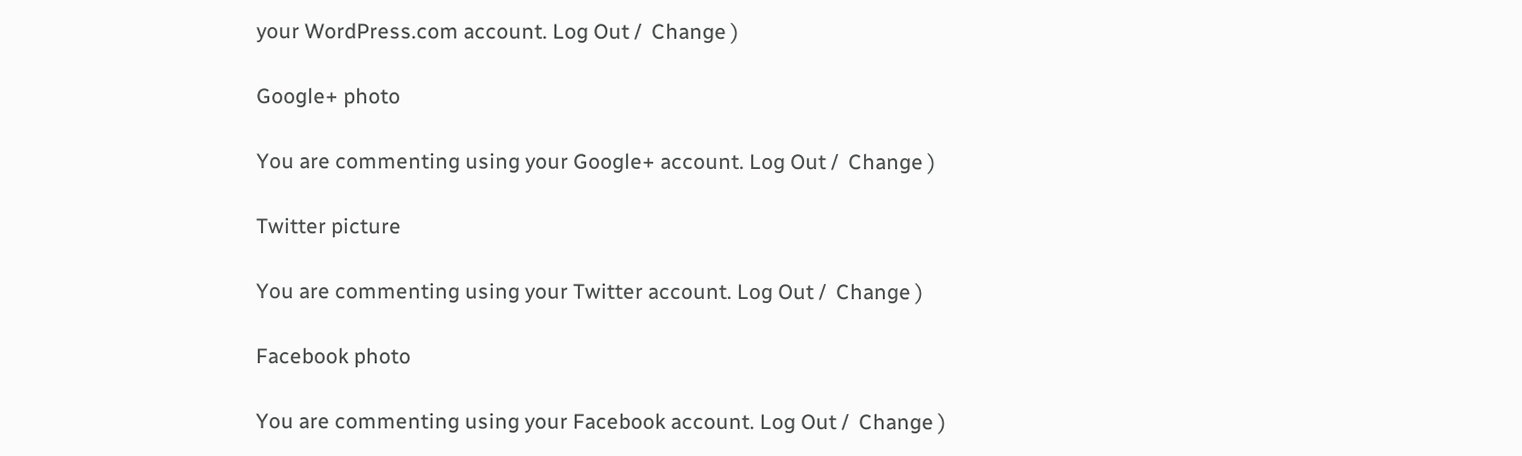your WordPress.com account. Log Out /  Change )

Google+ photo

You are commenting using your Google+ account. Log Out /  Change )

Twitter picture

You are commenting using your Twitter account. Log Out /  Change )

Facebook photo

You are commenting using your Facebook account. Log Out /  Change )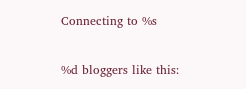Connecting to %s

%d bloggers like this: